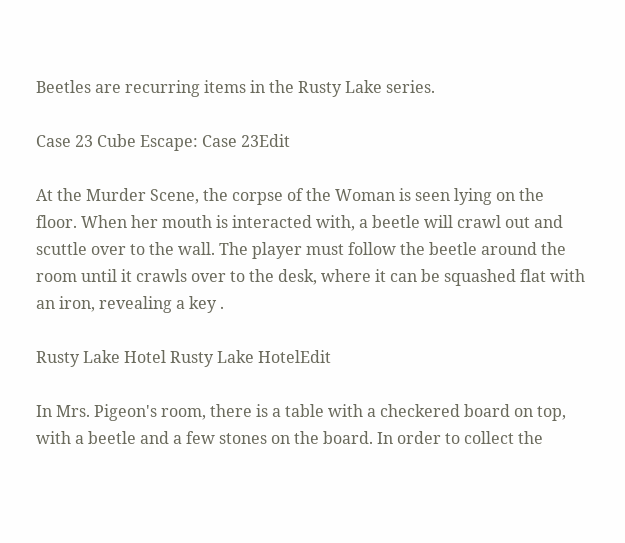Beetles are recurring items in the Rusty Lake series.

Case 23 Cube Escape: Case 23Edit

At the Murder Scene, the corpse of the Woman is seen lying on the floor. When her mouth is interacted with, a beetle will crawl out and scuttle over to the wall. The player must follow the beetle around the room until it crawls over to the desk, where it can be squashed flat with an iron, revealing a key .

Rusty Lake Hotel Rusty Lake HotelEdit

In Mrs. Pigeon's room, there is a table with a checkered board on top, with a beetle and a few stones on the board. In order to collect the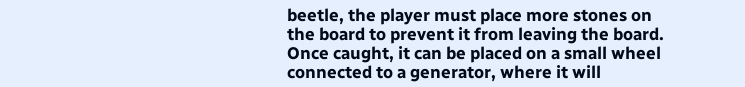beetle, the player must place more stones on the board to prevent it from leaving the board. Once caught, it can be placed on a small wheel connected to a generator, where it will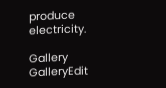produce electricity.

Gallery GalleryEdit